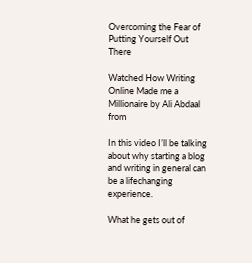Overcoming the Fear of Putting Yourself Out There

Watched How Writing Online Made me a Millionaire by Ali Abdaal from

In this video I’ll be talking about why starting a blog and writing in general can be a lifechanging experience.

What he gets out of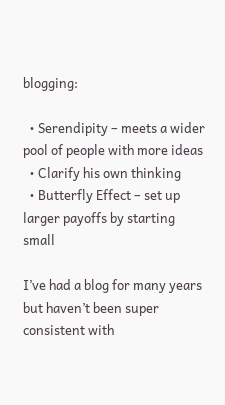blogging:

  • Serendipity – meets a wider pool of people with more ideas
  • Clarify his own thinking
  • Butterfly Effect – set up larger payoffs by starting small

I’ve had a blog for many years but haven’t been super consistent with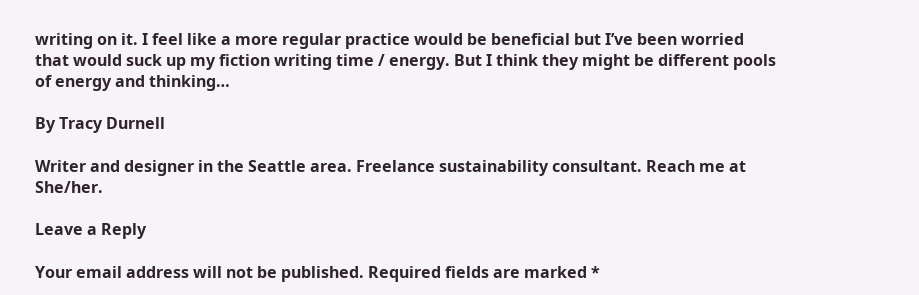writing on it. I feel like a more regular practice would be beneficial but I’ve been worried that would suck up my fiction writing time / energy. But I think they might be different pools of energy and thinking…

By Tracy Durnell

Writer and designer in the Seattle area. Freelance sustainability consultant. Reach me at She/her.

Leave a Reply

Your email address will not be published. Required fields are marked *